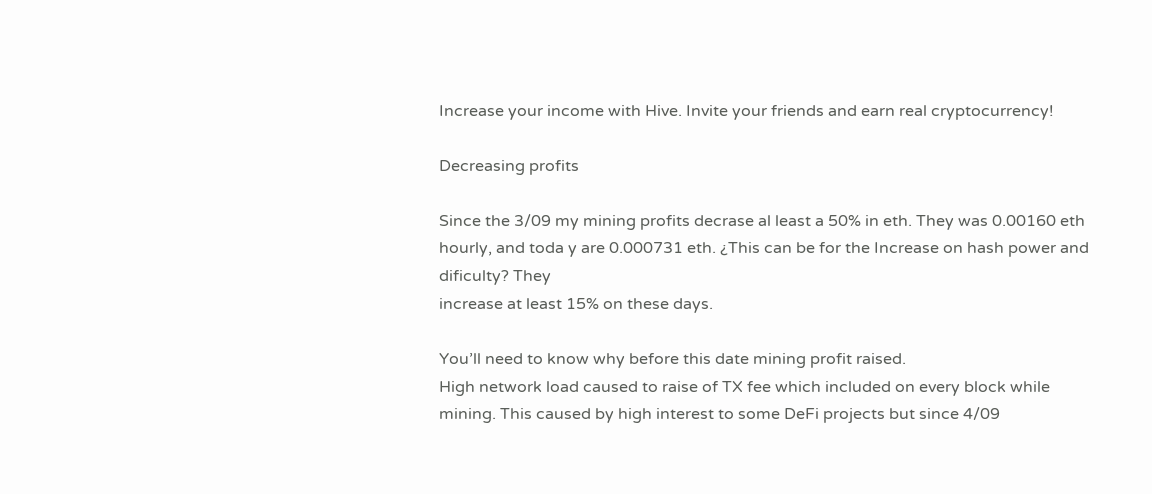Increase your income with Hive. Invite your friends and earn real cryptocurrency!

Decreasing profits

Since the 3/09 my mining profits decrase al least a 50% in eth. They was 0.00160 eth hourly, and toda y are 0.000731 eth. ¿This can be for the Increase on hash power and dificulty? They
increase at least 15% on these days.

You’ll need to know why before this date mining profit raised.
High network load caused to raise of TX fee which included on every block while mining. This caused by high interest to some DeFi projects but since 4/09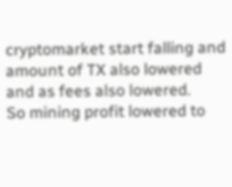cryptomarket start falling and amount of TX also lowered and as fees also lowered.
So mining profit lowered to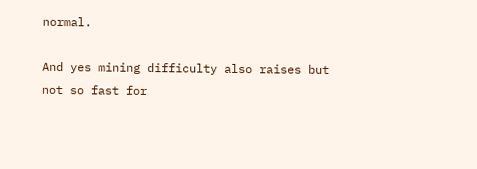normal.

And yes mining difficulty also raises but not so fast for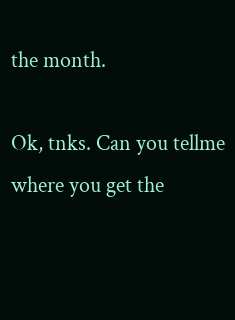the month.

Ok, tnks. Can you tellme where you get the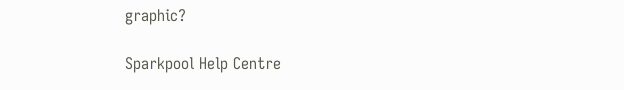graphic?

Sparkpool Help Centre